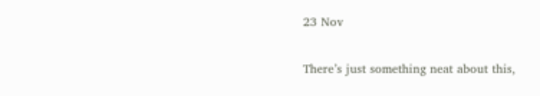23 Nov

There’s just something neat about this,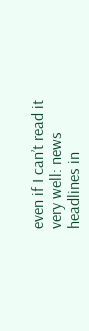even if I can’t read it very well: news headlines in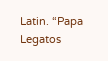Latin. “Papa Legatos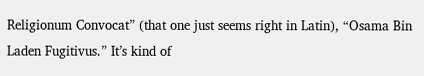Religionum Convocat” (that one just seems right in Latin), “Osama Bin Laden Fugitivus.” It’s kind of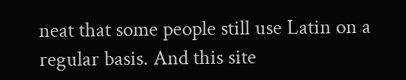neat that some people still use Latin on a regular basis. And this site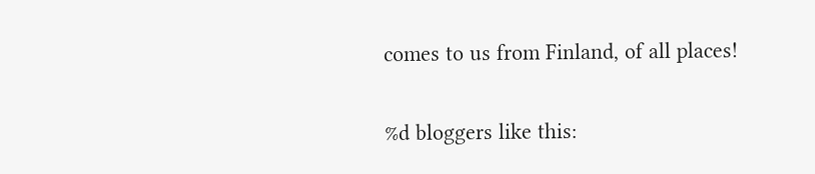comes to us from Finland, of all places!

%d bloggers like this: